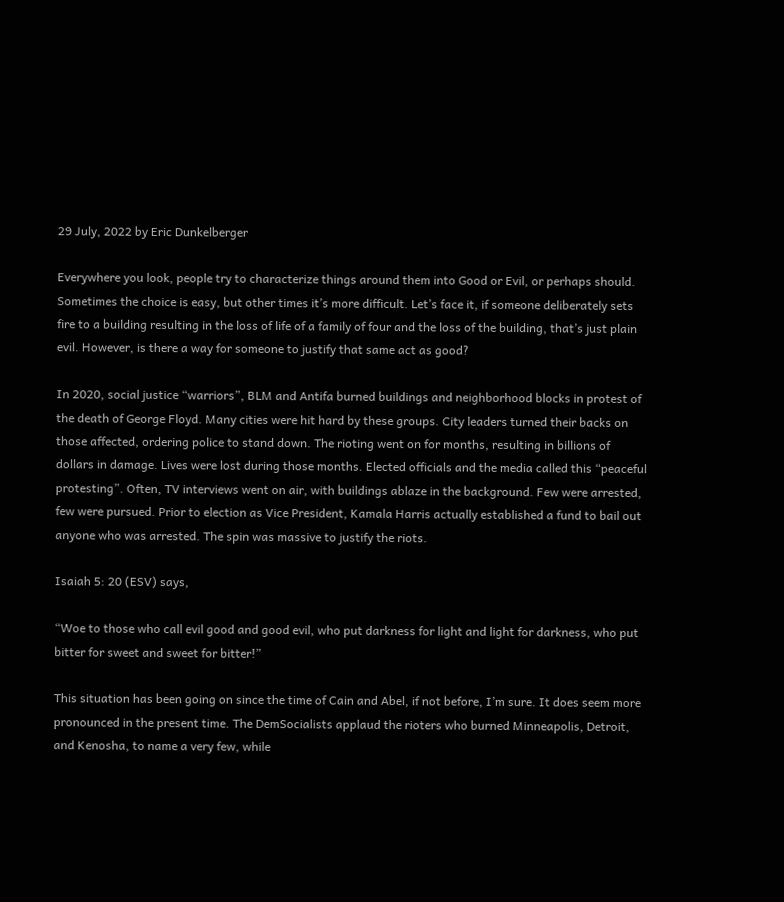29 July, 2022 by Eric Dunkelberger

Everywhere you look, people try to characterize things around them into Good or Evil, or perhaps should. Sometimes the choice is easy, but other times it’s more difficult. Let’s face it, if someone deliberately sets fire to a building resulting in the loss of life of a family of four and the loss of the building, that’s just plain evil. However, is there a way for someone to justify that same act as good?

In 2020, social justice “warriors”, BLM and Antifa burned buildings and neighborhood blocks in protest of the death of George Floyd. Many cities were hit hard by these groups. City leaders turned their backs on those affected, ordering police to stand down. The rioting went on for months, resulting in billions of dollars in damage. Lives were lost during those months. Elected officials and the media called this “peaceful protesting”. Often, TV interviews went on air, with buildings ablaze in the background. Few were arrested, few were pursued. Prior to election as Vice President, Kamala Harris actually established a fund to bail out anyone who was arrested. The spin was massive to justify the riots.

Isaiah 5: 20 (ESV) says,

“Woe to those who call evil good and good evil, who put darkness for light and light for darkness, who put bitter for sweet and sweet for bitter!”

This situation has been going on since the time of Cain and Abel, if not before, I’m sure. It does seem more pronounced in the present time. The DemSocialists applaud the rioters who burned Minneapolis, Detroit, and Kenosha, to name a very few, while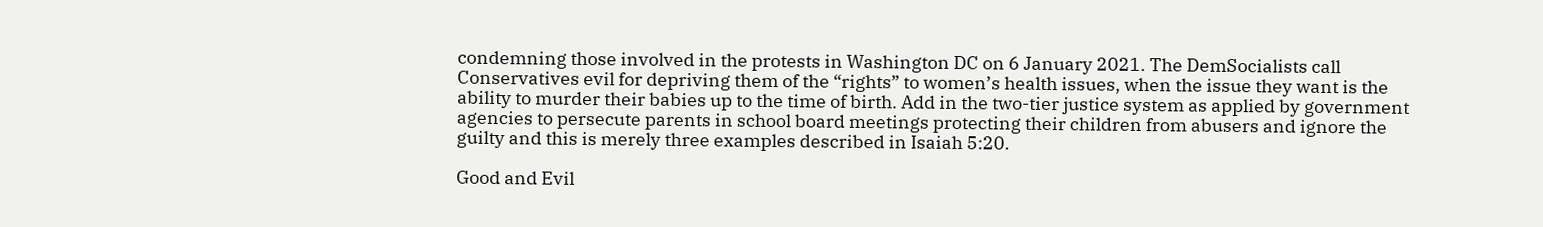condemning those involved in the protests in Washington DC on 6 January 2021. The DemSocialists call Conservatives evil for depriving them of the “rights” to women’s health issues, when the issue they want is the ability to murder their babies up to the time of birth. Add in the two-tier justice system as applied by government agencies to persecute parents in school board meetings protecting their children from abusers and ignore the guilty and this is merely three examples described in Isaiah 5:20.

Good and Evil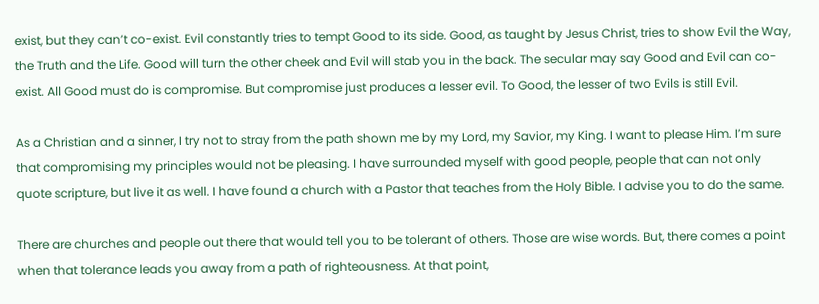exist, but they can’t co-exist. Evil constantly tries to tempt Good to its side. Good, as taught by Jesus Christ, tries to show Evil the Way, the Truth and the Life. Good will turn the other cheek and Evil will stab you in the back. The secular may say Good and Evil can co-exist. All Good must do is compromise. But compromise just produces a lesser evil. To Good, the lesser of two Evils is still Evil.

As a Christian and a sinner, I try not to stray from the path shown me by my Lord, my Savior, my King. I want to please Him. I’m sure that compromising my principles would not be pleasing. I have surrounded myself with good people, people that can not only quote scripture, but live it as well. I have found a church with a Pastor that teaches from the Holy Bible. I advise you to do the same.

There are churches and people out there that would tell you to be tolerant of others. Those are wise words. But, there comes a point when that tolerance leads you away from a path of righteousness. At that point,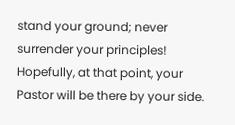stand your ground; never surrender your principles! Hopefully, at that point, your Pastor will be there by your side.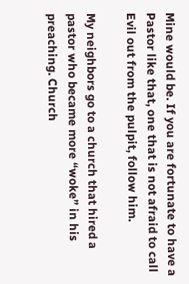Mine would be. If you are fortunate to have a Pastor like that, one that is not afraid to call Evil out from the pulpit, follow him.

My neighbors go to a church that hired a pastor who became more “woke” in his preaching. Church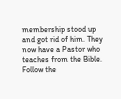membership stood up and got rid of him. They now have a Pastor who teaches from the Bible. Follow the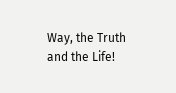Way, the Truth and the Life!